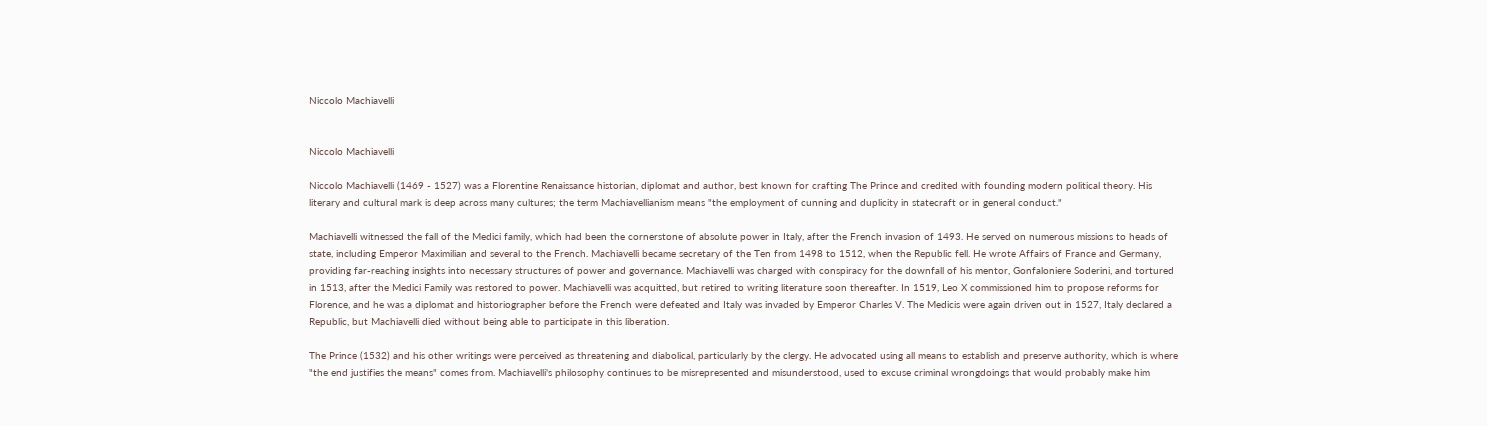Niccolo Machiavelli


Niccolo Machiavelli

Niccolo Machiavelli (1469 - 1527) was a Florentine Renaissance historian, diplomat and author, best known for crafting The Prince and credited with founding modern political theory. His literary and cultural mark is deep across many cultures; the term Machiavellianism means "the employment of cunning and duplicity in statecraft or in general conduct."

Machiavelli witnessed the fall of the Medici family, which had been the cornerstone of absolute power in Italy, after the French invasion of 1493. He served on numerous missions to heads of state, including Emperor Maximilian and several to the French. Machiavelli became secretary of the Ten from 1498 to 1512, when the Republic fell. He wrote Affairs of France and Germany, providing far-reaching insights into necessary structures of power and governance. Machiavelli was charged with conspiracy for the downfall of his mentor, Gonfaloniere Soderini, and tortured in 1513, after the Medici Family was restored to power. Machiavelli was acquitted, but retired to writing literature soon thereafter. In 1519, Leo X commissioned him to propose reforms for Florence, and he was a diplomat and historiographer before the French were defeated and Italy was invaded by Emperor Charles V. The Medicis were again driven out in 1527, Italy declared a Republic, but Machiavelli died without being able to participate in this liberation.

The Prince (1532) and his other writings were perceived as threatening and diabolical, particularly by the clergy. He advocated using all means to establish and preserve authority, which is where "the end justifies the means" comes from. Machiavelli's philosophy continues to be misrepresented and misunderstood, used to excuse criminal wrongdoings that would probably make him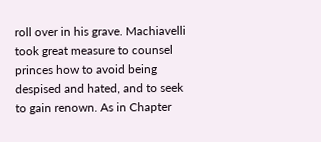roll over in his grave. Machiavelli took great measure to counsel princes how to avoid being despised and hated, and to seek to gain renown. As in Chapter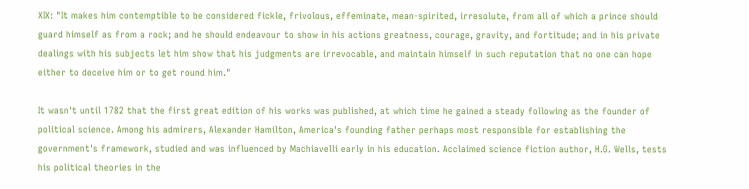XIX: "It makes him contemptible to be considered fickle, frivolous, effeminate, mean-spirited, irresolute, from all of which a prince should guard himself as from a rock; and he should endeavour to show in his actions greatness, courage, gravity, and fortitude; and in his private dealings with his subjects let him show that his judgments are irrevocable, and maintain himself in such reputation that no one can hope either to deceive him or to get round him."

It wasn't until 1782 that the first great edition of his works was published, at which time he gained a steady following as the founder of political science. Among his admirers, Alexander Hamilton, America's founding father perhaps most responsible for establishing the government's framework, studied and was influenced by Machiavelli early in his education. Acclaimed science fiction author, H.G. Wells, tests his political theories in the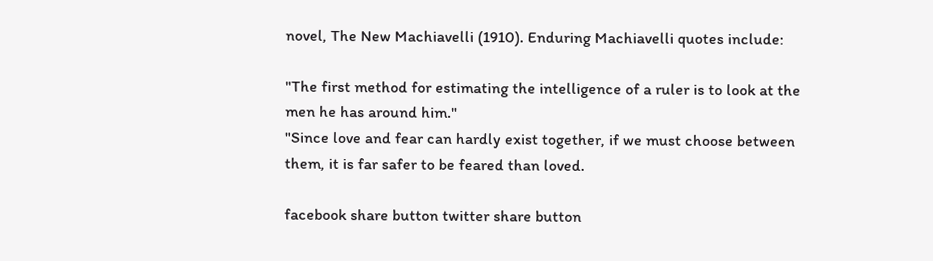novel, The New Machiavelli (1910). Enduring Machiavelli quotes include:

"The first method for estimating the intelligence of a ruler is to look at the men he has around him."
"Since love and fear can hardly exist together, if we must choose between them, it is far safer to be feared than loved.

facebook share button twitter share button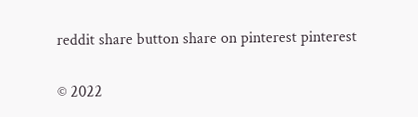reddit share button share on pinterest pinterest

© 2022